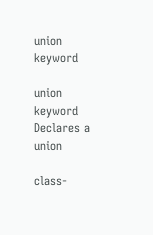union keyword

union keyword Declares a union

class-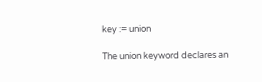key := union

The union keyword declares an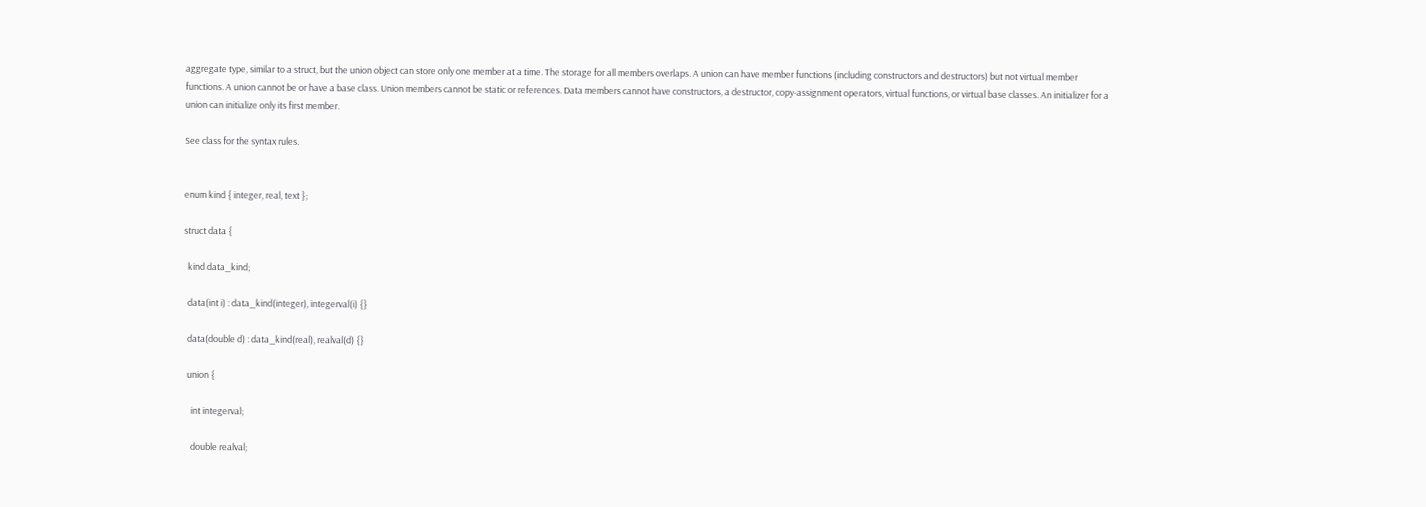aggregate type, similar to a struct, but the union object can store only one member at a time. The storage for all members overlaps. A union can have member functions (including constructors and destructors) but not virtual member functions. A union cannot be or have a base class. Union members cannot be static or references. Data members cannot have constructors, a destructor, copy-assignment operators, virtual functions, or virtual base classes. An initializer for a union can initialize only its first member.

See class for the syntax rules.


enum kind { integer, real, text };

struct data {

  kind data_kind;

  data(int i) : data_kind(integer), integerval(i) {}

  data(double d) : data_kind(real), realval(d) {}

  union {

    int integerval;

    double realval;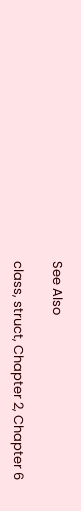See Also

class, struct, Chapter 2, Chapter 6